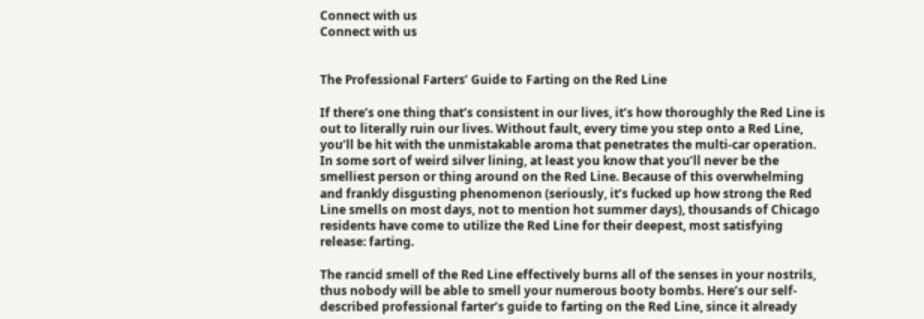Connect with us
Connect with us


The Professional Farters’ Guide to Farting on the Red Line

If there’s one thing that’s consistent in our lives, it’s how thoroughly the Red Line is out to literally ruin our lives. Without fault, every time you step onto a Red Line, you’ll be hit with the unmistakable aroma that penetrates the multi-car operation. In some sort of weird silver lining, at least you know that you’ll never be the smelliest person or thing around on the Red Line. Because of this overwhelming and frankly disgusting phenomenon (seriously, it’s fucked up how strong the Red Line smells on most days, not to mention hot summer days), thousands of Chicago residents have come to utilize the Red Line for their deepest, most satisfying release: farting.

The rancid smell of the Red Line effectively burns all of the senses in your nostrils, thus nobody will be able to smell your numerous booty bombs. Here’s our self-described professional farter’s guide to farting on the Red Line, since it already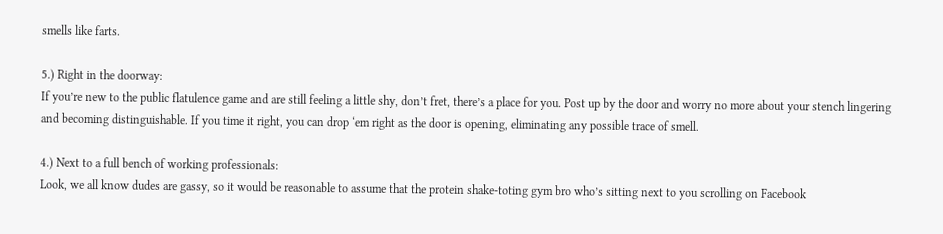smells like farts.

5.) Right in the doorway:
If you’re new to the public flatulence game and are still feeling a little shy, don’t fret, there’s a place for you. Post up by the door and worry no more about your stench lingering and becoming distinguishable. If you time it right, you can drop ‘em right as the door is opening, eliminating any possible trace of smell.

4.) Next to a full bench of working professionals:
Look, we all know dudes are gassy, so it would be reasonable to assume that the protein shake-toting gym bro who’s sitting next to you scrolling on Facebook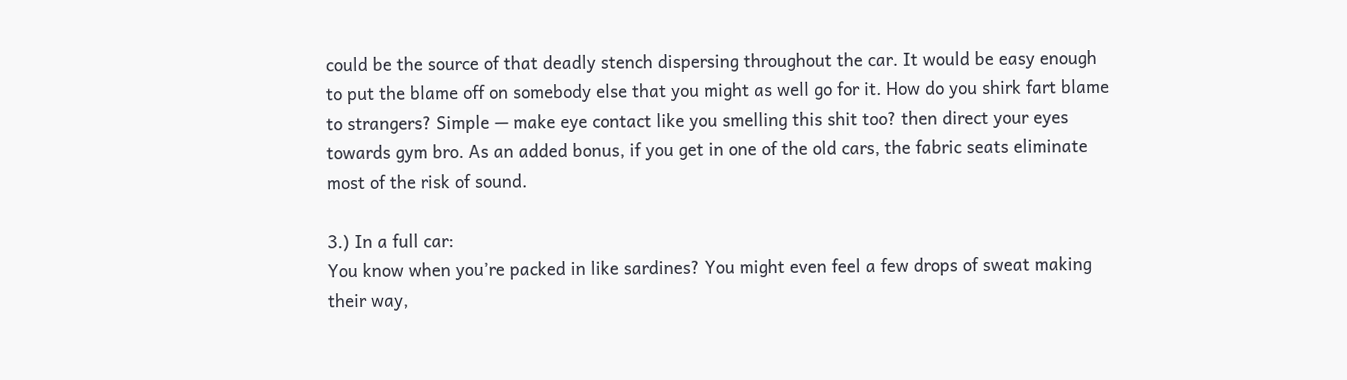could be the source of that deadly stench dispersing throughout the car. It would be easy enough to put the blame off on somebody else that you might as well go for it. How do you shirk fart blame to strangers? Simple — make eye contact like you smelling this shit too? then direct your eyes towards gym bro. As an added bonus, if you get in one of the old cars, the fabric seats eliminate most of the risk of sound.

3.) In a full car:
You know when you’re packed in like sardines? You might even feel a few drops of sweat making their way,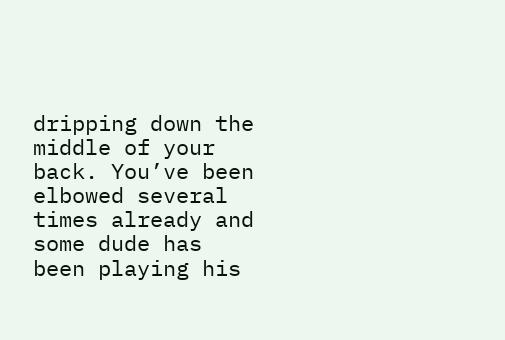dripping down the middle of your back. You’ve been elbowed several times already and some dude has been playing his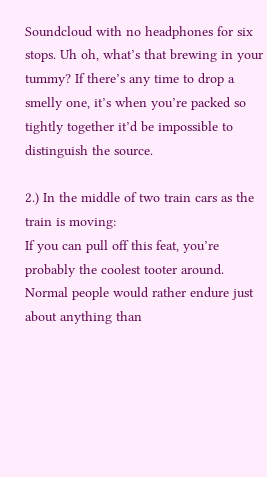Soundcloud with no headphones for six stops. Uh oh, what’s that brewing in your tummy? If there’s any time to drop a smelly one, it’s when you’re packed so tightly together it’d be impossible to distinguish the source.

2.) In the middle of two train cars as the train is moving:
If you can pull off this feat, you’re probably the coolest tooter around. Normal people would rather endure just about anything than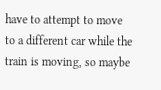have to attempt to move to a different car while the train is moving, so maybe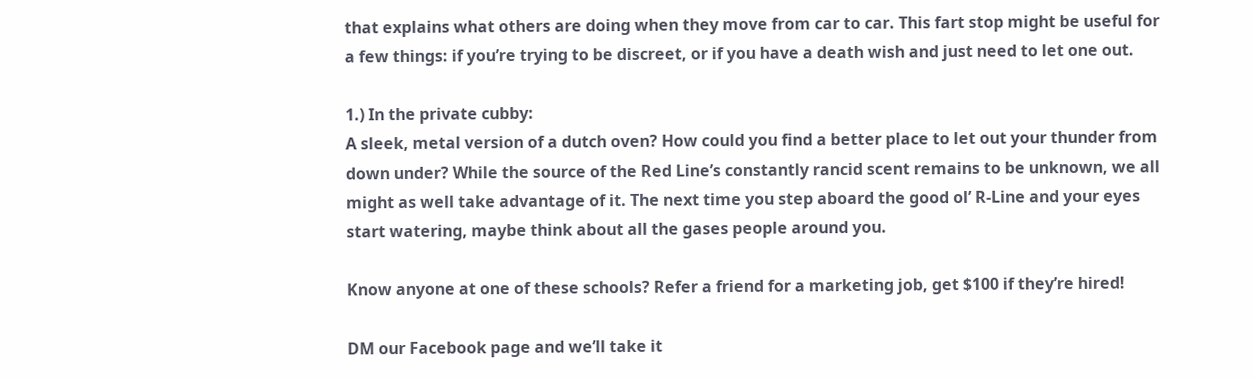that explains what others are doing when they move from car to car. This fart stop might be useful for a few things: if you’re trying to be discreet, or if you have a death wish and just need to let one out.

1.) In the private cubby:
A sleek, metal version of a dutch oven? How could you find a better place to let out your thunder from down under? While the source of the Red Line’s constantly rancid scent remains to be unknown, we all might as well take advantage of it. The next time you step aboard the good ol’ R-Line and your eyes start watering, maybe think about all the gases people around you.

Know anyone at one of these schools? Refer a friend for a marketing job, get $100 if they’re hired!

DM our Facebook page and we’ll take it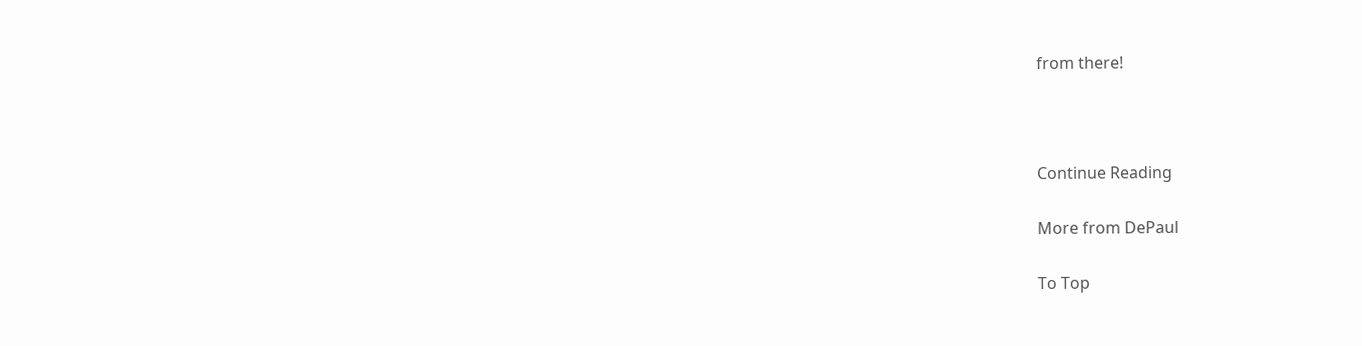from there!



Continue Reading

More from DePaul

To Top